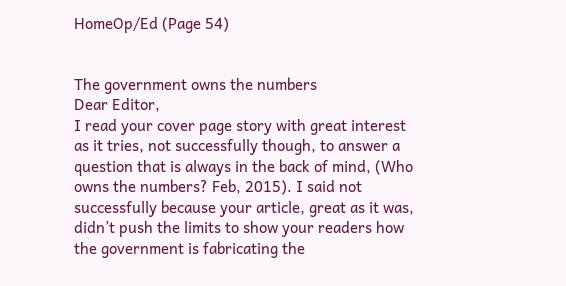HomeOp/Ed (Page 54)


The government owns the numbers
Dear Editor,
I read your cover page story with great interest as it tries, not successfully though, to answer a question that is always in the back of mind, (Who owns the numbers? Feb, 2015). I said not successfully because your article, great as it was, didn’t push the limits to show your readers how the government is fabricating the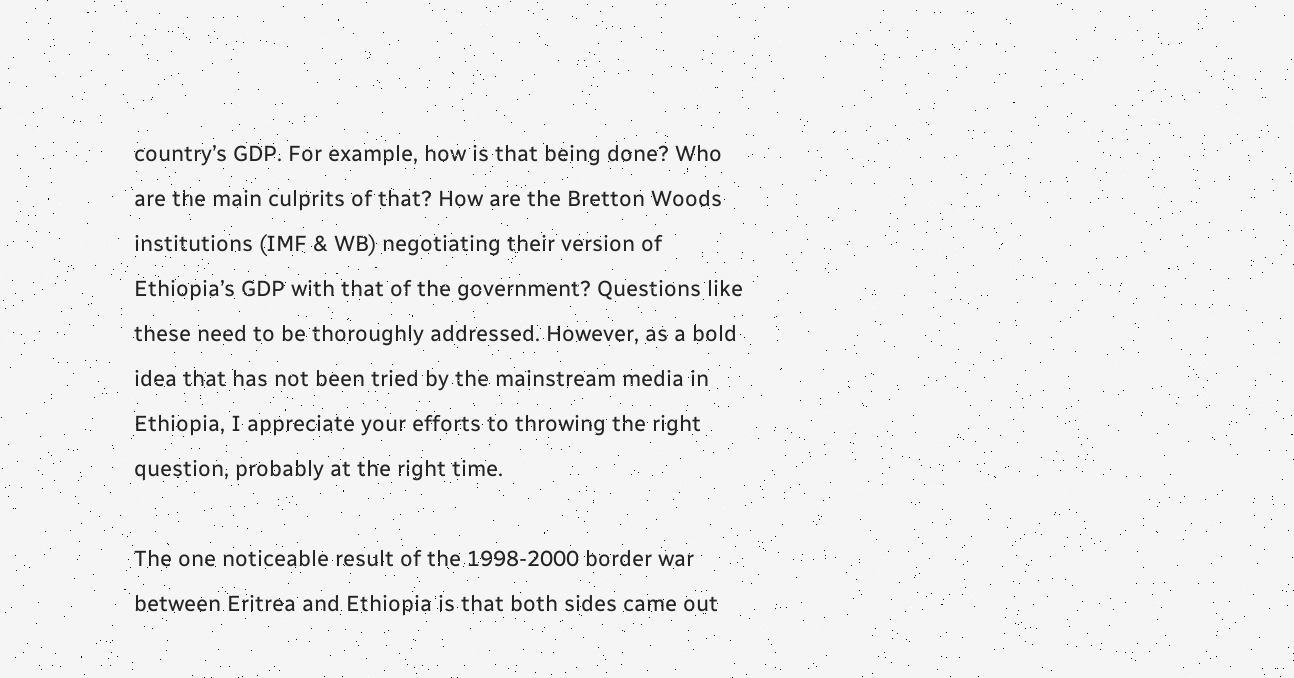country’s GDP. For example, how is that being done? Who are the main culprits of that? How are the Bretton Woods institutions (IMF & WB) negotiating their version of Ethiopia’s GDP with that of the government? Questions like these need to be thoroughly addressed. However, as a bold idea that has not been tried by the mainstream media in Ethiopia, I appreciate your efforts to throwing the right question, probably at the right time.

The one noticeable result of the 1998-2000 border war between Eritrea and Ethiopia is that both sides came out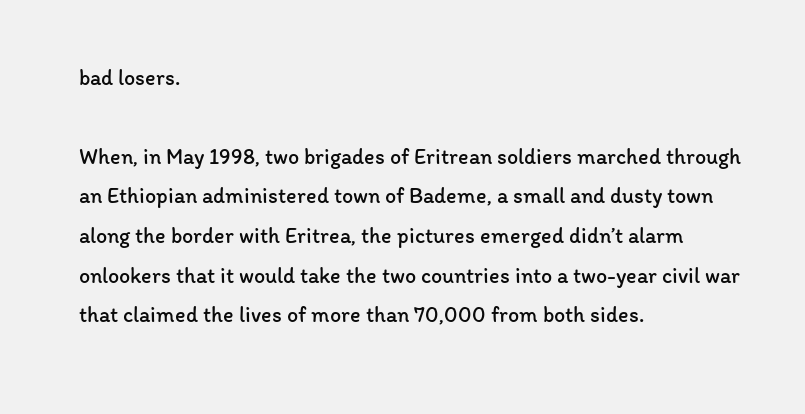bad losers.

When, in May 1998, two brigades of Eritrean soldiers marched through an Ethiopian administered town of Bademe, a small and dusty town along the border with Eritrea, the pictures emerged didn’t alarm onlookers that it would take the two countries into a two-year civil war that claimed the lives of more than 70,000 from both sides.